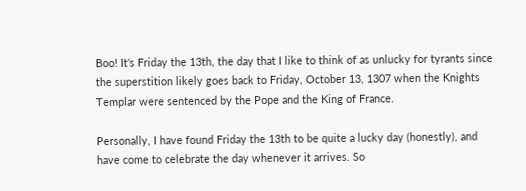Boo! It's Friday the 13th, the day that I like to think of as unlucky for tyrants since the superstition likely goes back to Friday, October 13, 1307 when the Knights Templar were sentenced by the Pope and the King of France.

Personally, I have found Friday the 13th to be quite a lucky day (honestly), and have come to celebrate the day whenever it arrives. So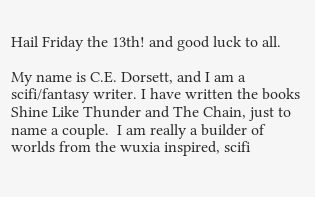Hail Friday the 13th! and good luck to all.

My name is C.E. Dorsett, and I am a scifi/fantasy writer. I have written the books Shine Like Thunder and The Chain, just to name a couple.  I am really a builder of worlds from the wuxia inspired, scifi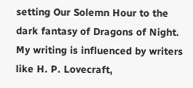setting Our Solemn Hour to the dark fantasy of Dragons of Night.  My writing is influenced by writers like H. P. Lovecraft,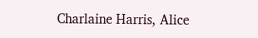Charlaine Harris, Alice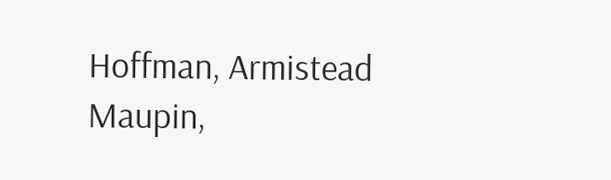Hoffman, Armistead Maupin,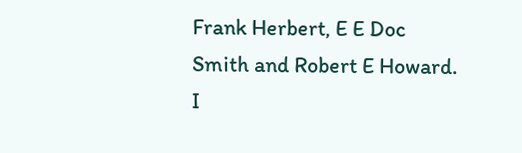Frank Herbert, E E Doc Smith and Robert E Howard. I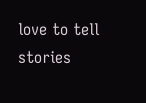love to tell stories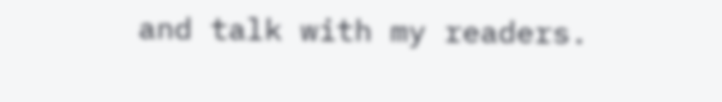and talk with my readers.